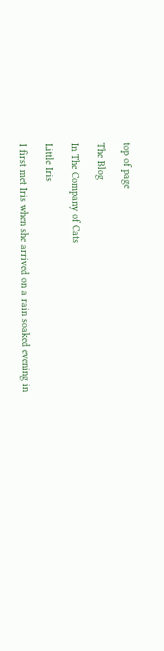top of page

The Blog

In The Company of Cats

Little Iris

I first met Iris when she arrived on a rain soaked evening in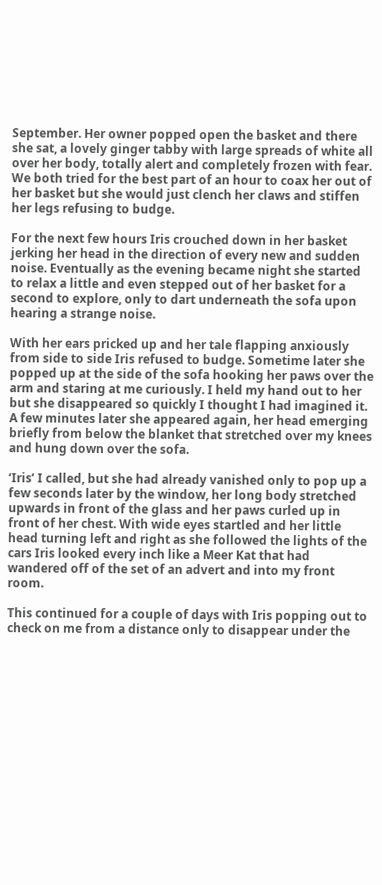September. Her owner popped open the basket and there she sat, a lovely ginger tabby with large spreads of white all over her body, totally alert and completely frozen with fear. We both tried for the best part of an hour to coax her out of her basket but she would just clench her claws and stiffen her legs refusing to budge.

For the next few hours Iris crouched down in her basket jerking her head in the direction of every new and sudden noise. Eventually as the evening became night she started to relax a little and even stepped out of her basket for a second to explore, only to dart underneath the sofa upon hearing a strange noise.

With her ears pricked up and her tale flapping anxiously from side to side Iris refused to budge. Sometime later she popped up at the side of the sofa hooking her paws over the arm and staring at me curiously. I held my hand out to her but she disappeared so quickly I thought I had imagined it. A few minutes later she appeared again, her head emerging briefly from below the blanket that stretched over my knees and hung down over the sofa.

‘Iris’ I called, but she had already vanished only to pop up a few seconds later by the window, her long body stretched upwards in front of the glass and her paws curled up in front of her chest. With wide eyes startled and her little head turning left and right as she followed the lights of the cars Iris looked every inch like a Meer Kat that had wandered off of the set of an advert and into my front room.

This continued for a couple of days with Iris popping out to check on me from a distance only to disappear under the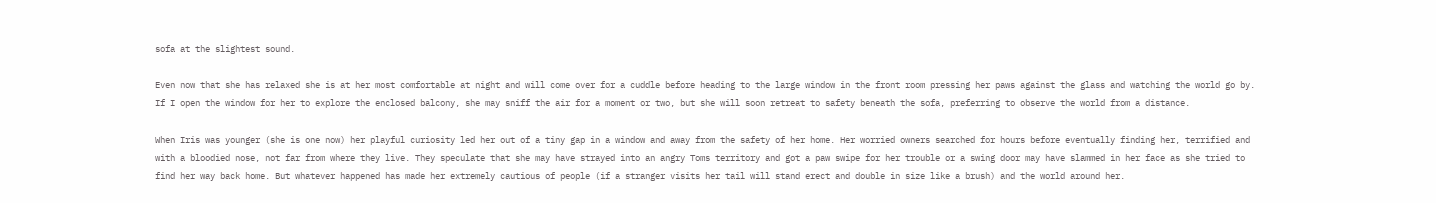sofa at the slightest sound.

Even now that she has relaxed she is at her most comfortable at night and will come over for a cuddle before heading to the large window in the front room pressing her paws against the glass and watching the world go by. If I open the window for her to explore the enclosed balcony, she may sniff the air for a moment or two, but she will soon retreat to safety beneath the sofa, preferring to observe the world from a distance.

When Iris was younger (she is one now) her playful curiosity led her out of a tiny gap in a window and away from the safety of her home. Her worried owners searched for hours before eventually finding her, terrified and with a bloodied nose, not far from where they live. They speculate that she may have strayed into an angry Toms territory and got a paw swipe for her trouble or a swing door may have slammed in her face as she tried to find her way back home. But whatever happened has made her extremely cautious of people (if a stranger visits her tail will stand erect and double in size like a brush) and the world around her.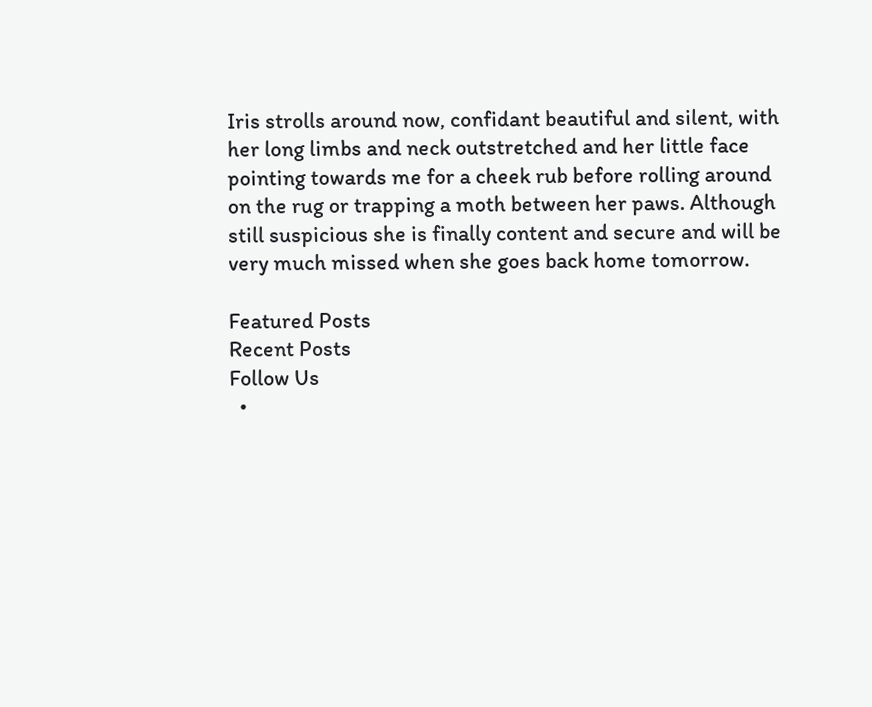Iris strolls around now, confidant beautiful and silent, with her long limbs and neck outstretched and her little face pointing towards me for a cheek rub before rolling around on the rug or trapping a moth between her paws. Although still suspicious she is finally content and secure and will be very much missed when she goes back home tomorrow.

Featured Posts
Recent Posts
Follow Us
  •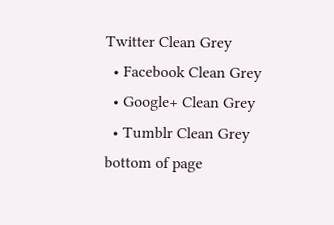Twitter Clean Grey
  • Facebook Clean Grey
  • Google+ Clean Grey
  • Tumblr Clean Grey
bottom of page